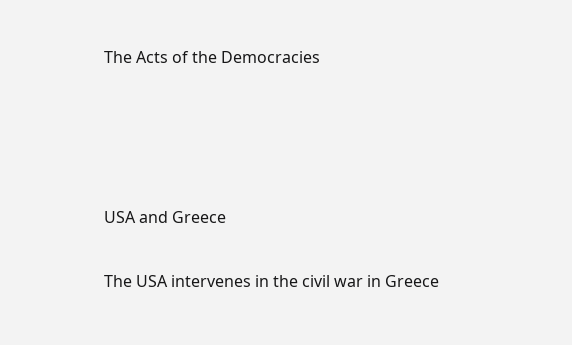The Acts of the Democracies




USA and Greece

The USA intervenes in the civil war in Greece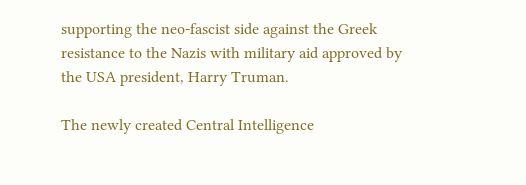supporting the neo-fascist side against the Greek resistance to the Nazis with military aid approved by the USA president, Harry Truman.

The newly created Central Intelligence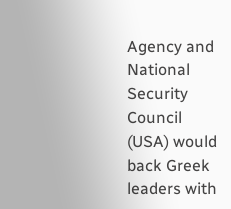Agency and National Security Council (USA) would back Greek leaders with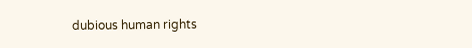dubious human rights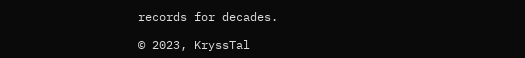records for decades.

© 2023, KryssTal